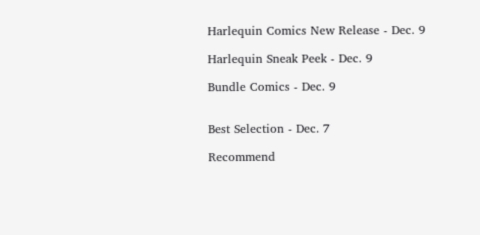Harlequin Comics New Release - Dec. 9

Harlequin Sneak Peek - Dec. 9

Bundle Comics - Dec. 9


Best Selection - Dec. 7

Recommend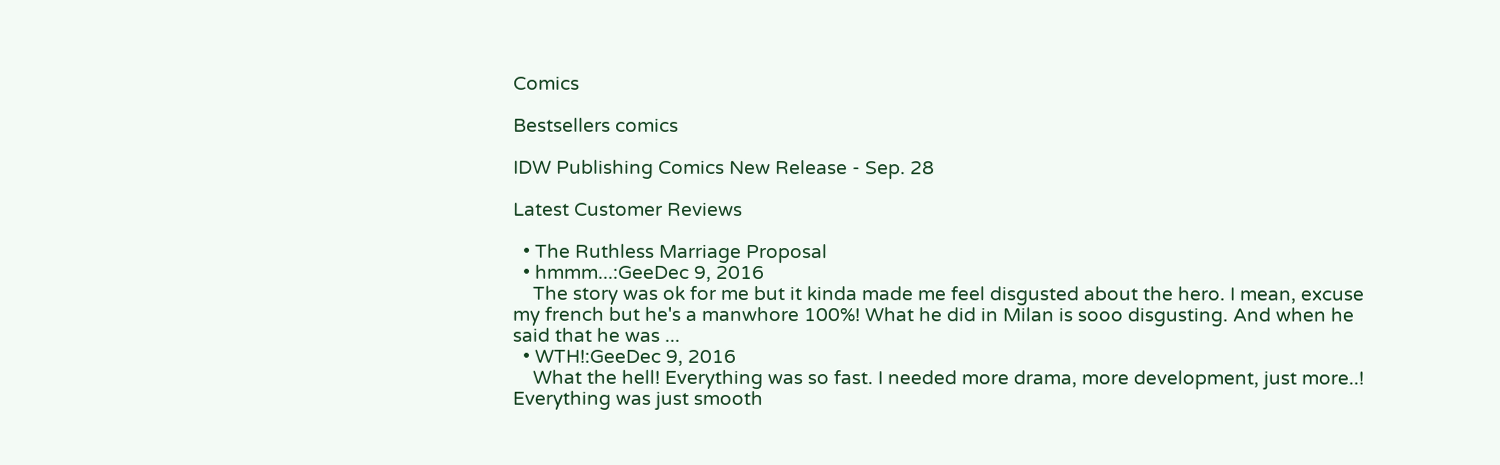Comics

Bestsellers comics

IDW Publishing Comics New Release - Sep. 28

Latest Customer Reviews

  • The Ruthless Marriage Proposal
  • hmmm...:GeeDec 9, 2016
    The story was ok for me but it kinda made me feel disgusted about the hero. I mean, excuse my french but he's a manwhore 100%! What he did in Milan is sooo disgusting. And when he said that he was ...
  • WTH!:GeeDec 9, 2016
    What the hell! Everything was so fast. I needed more drama, more development, just more..! Everything was just smooth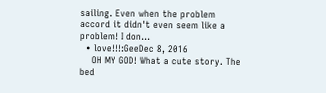sailing. Even when the problem accord it didn't even seem like a problem! I don...
  • love!!!:GeeDec 8, 2016
    OH MY GOD! What a cute story. The bed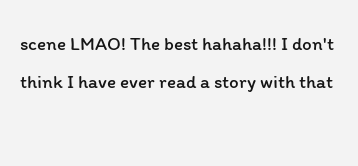scene LMAO! The best hahaha!!! I don't think I have ever read a story with that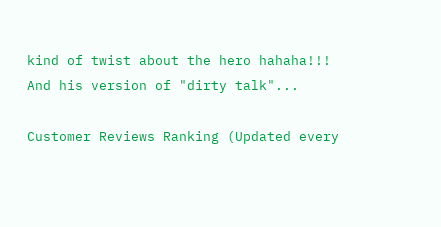kind of twist about the hero hahaha!!! And his version of "dirty talk"...

Customer Reviews Ranking (Updated every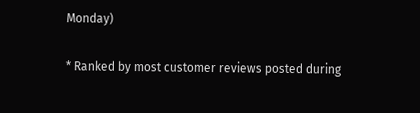Monday)

* Ranked by most customer reviews posted during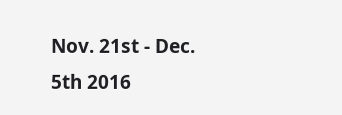Nov. 21st - Dec. 5th 2016